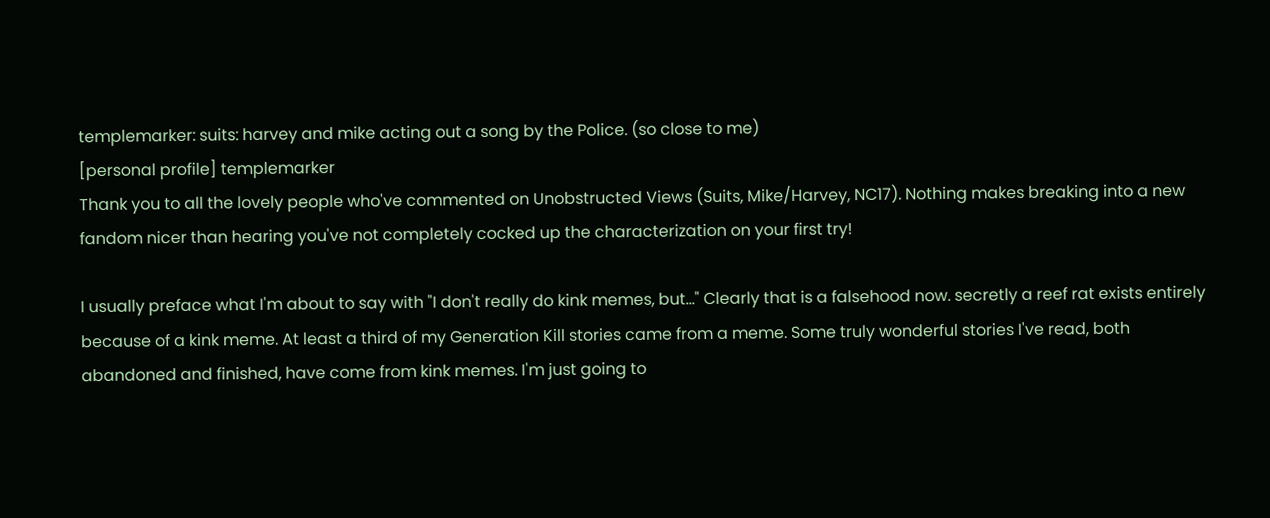templemarker: suits: harvey and mike acting out a song by the Police. (so close to me)
[personal profile] templemarker
Thank you to all the lovely people who've commented on Unobstructed Views (Suits, Mike/Harvey, NC17). Nothing makes breaking into a new fandom nicer than hearing you've not completely cocked up the characterization on your first try!

I usually preface what I'm about to say with "I don't really do kink memes, but..." Clearly that is a falsehood now. secretly a reef rat exists entirely because of a kink meme. At least a third of my Generation Kill stories came from a meme. Some truly wonderful stories I've read, both abandoned and finished, have come from kink memes. I'm just going to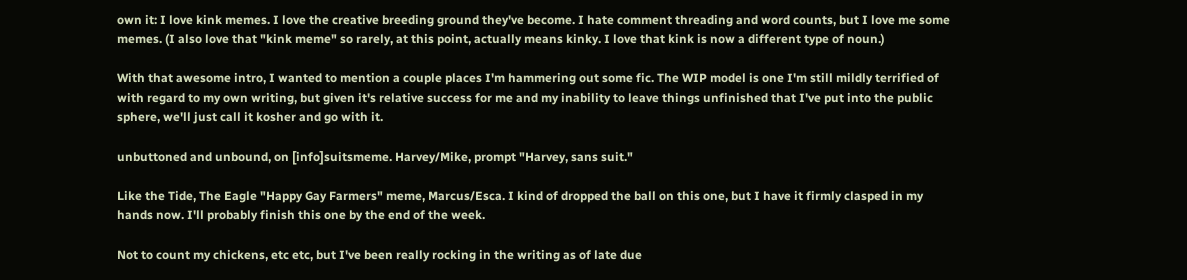own it: I love kink memes. I love the creative breeding ground they've become. I hate comment threading and word counts, but I love me some memes. (I also love that "kink meme" so rarely, at this point, actually means kinky. I love that kink is now a different type of noun.)

With that awesome intro, I wanted to mention a couple places I'm hammering out some fic. The WIP model is one I'm still mildly terrified of with regard to my own writing, but given it's relative success for me and my inability to leave things unfinished that I've put into the public sphere, we'll just call it kosher and go with it.

unbuttoned and unbound, on [info]suitsmeme. Harvey/Mike, prompt "Harvey, sans suit."

Like the Tide, The Eagle "Happy Gay Farmers" meme, Marcus/Esca. I kind of dropped the ball on this one, but I have it firmly clasped in my hands now. I'll probably finish this one by the end of the week.

Not to count my chickens, etc etc, but I've been really rocking in the writing as of late due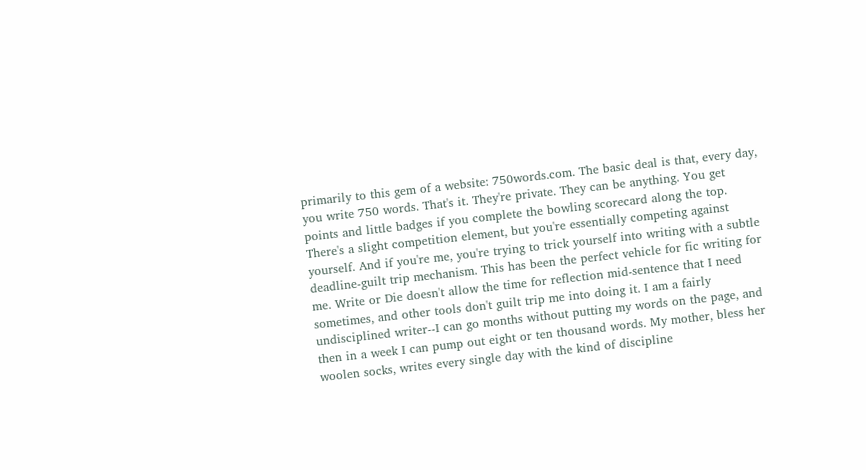primarily to this gem of a website: 750words.com. The basic deal is that, every day, you write 750 words. That's it. They're private. They can be anything. You get points and little badges if you complete the bowling scorecard along the top. There's a slight competition element, but you're essentially competing against yourself. And if you're me, you're trying to trick yourself into writing with a subtle deadline-guilt trip mechanism. This has been the perfect vehicle for fic writing for me. Write or Die doesn't allow the time for reflection mid-sentence that I need sometimes, and other tools don't guilt trip me into doing it. I am a fairly undisciplined writer--I can go months without putting my words on the page, and then in a week I can pump out eight or ten thousand words. My mother, bless her woolen socks, writes every single day with the kind of discipline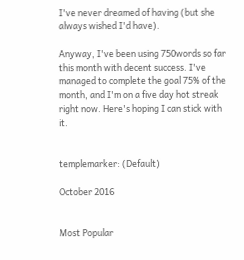I've never dreamed of having (but she always wished I'd have).

Anyway, I've been using 750words so far this month with decent success. I've managed to complete the goal 75% of the month, and I'm on a five day hot streak right now. Here's hoping I can stick with it.


templemarker: (Default)

October 2016


Most Popular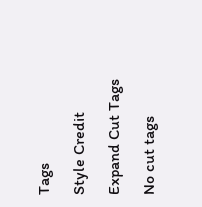Tags

Style Credit

Expand Cut Tags

No cut tags